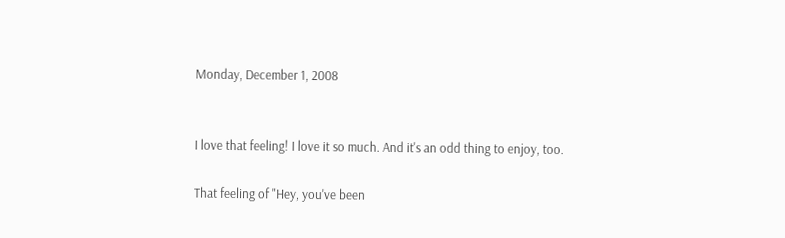Monday, December 1, 2008


I love that feeling! I love it so much. And it's an odd thing to enjoy, too.

That feeling of "Hey, you've been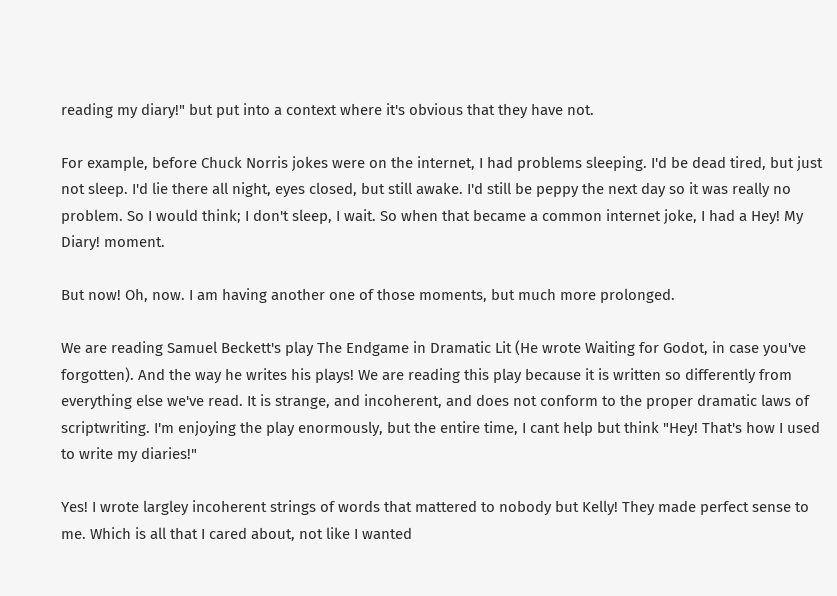reading my diary!" but put into a context where it's obvious that they have not.

For example, before Chuck Norris jokes were on the internet, I had problems sleeping. I'd be dead tired, but just not sleep. I'd lie there all night, eyes closed, but still awake. I'd still be peppy the next day so it was really no problem. So I would think; I don't sleep, I wait. So when that became a common internet joke, I had a Hey! My Diary! moment.

But now! Oh, now. I am having another one of those moments, but much more prolonged.

We are reading Samuel Beckett's play The Endgame in Dramatic Lit (He wrote Waiting for Godot, in case you've forgotten). And the way he writes his plays! We are reading this play because it is written so differently from everything else we've read. It is strange, and incoherent, and does not conform to the proper dramatic laws of scriptwriting. I'm enjoying the play enormously, but the entire time, I cant help but think "Hey! That's how I used to write my diaries!"

Yes! I wrote largley incoherent strings of words that mattered to nobody but Kelly! They made perfect sense to me. Which is all that I cared about, not like I wanted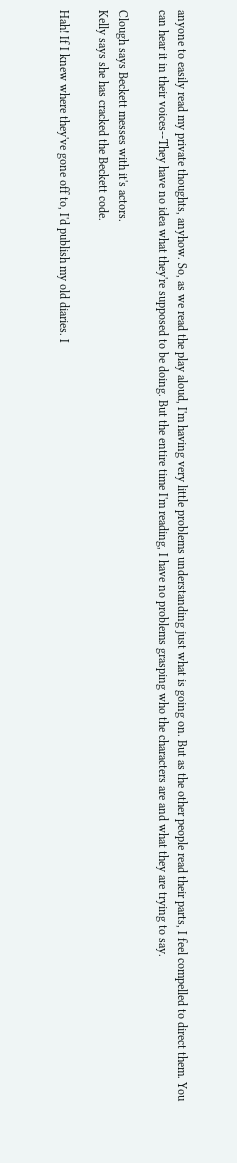anyone to easily read my private thoughts, anyhow. So, as we read the play aloud, I'm having very little problems understanding just what is going on. But as the other people read their parts, I feel compelled to direct them. You can hear it in their voices--They have no idea what they're supposed to be doing. But the entire time I'm reading, I have no problems grasping who the characters are and what they are trying to say.

Clough says Beckett messes with it's actors.
Kelly says she has cracked the Beckett code.

Hah! If I knew where they've gone off to, I'd publish my old diaries. I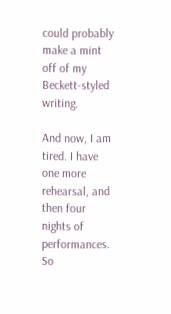could probably make a mint off of my Beckett-styled writing.

And now, I am tired. I have one more rehearsal, and then four nights of performances. So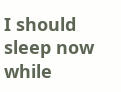I should sleep now while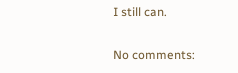I still can.

No comments: